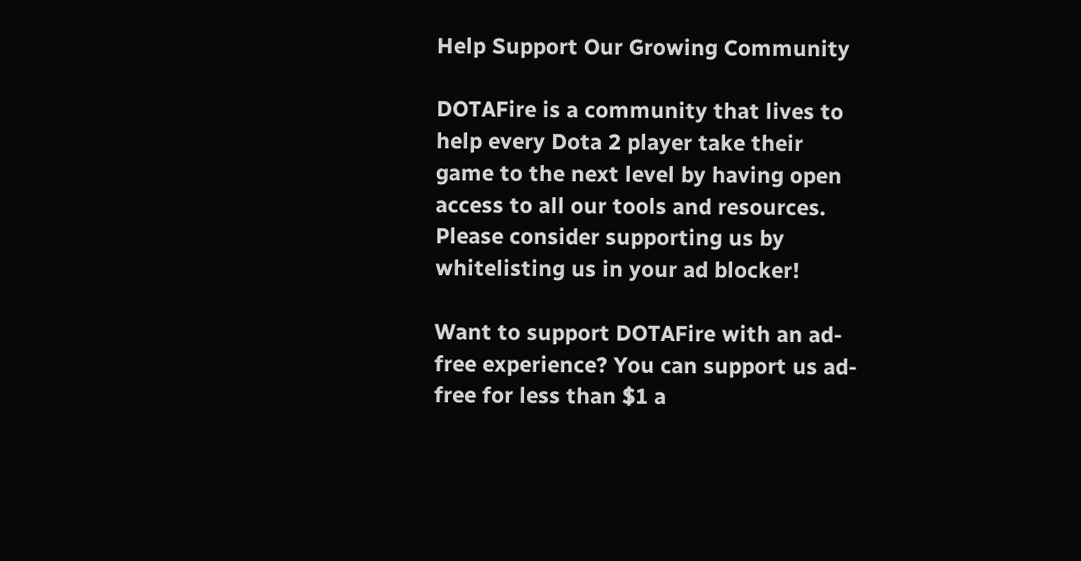Help Support Our Growing Community

DOTAFire is a community that lives to help every Dota 2 player take their game to the next level by having open access to all our tools and resources. Please consider supporting us by whitelisting us in your ad blocker!

Want to support DOTAFire with an ad-free experience? You can support us ad-free for less than $1 a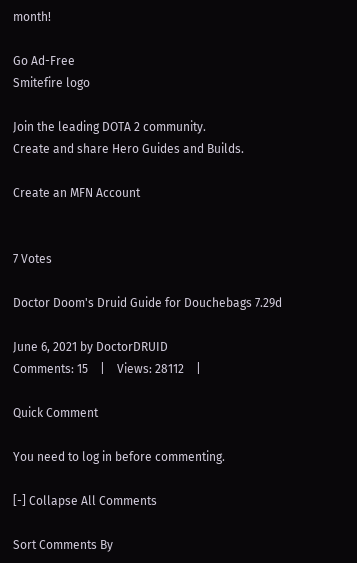month!

Go Ad-Free
Smitefire logo

Join the leading DOTA 2 community.
Create and share Hero Guides and Builds.

Create an MFN Account


7 Votes

Doctor Doom's Druid Guide for Douchebags 7.29d

June 6, 2021 by DoctorDRUID
Comments: 15    |    Views: 28112    |

Quick Comment

You need to log in before commenting.

[-] Collapse All Comments

Sort Comments By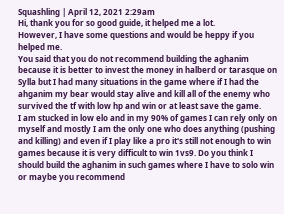Squashling | April 12, 2021 2:29am
Hi, thank you for so good guide, it helped me a lot.
However, I have some questions and would be heppy if you helped me.
You said that you do not recommend building the aghanim because it is better to invest the money in halberd or tarasque on Sylla but I had many situations in the game where if I had the ahganim my bear would stay alive and kill all of the enemy who survived the tf with low hp and win or at least save the game.
I am stucked in low elo and in my 90% of games I can rely only on myself and mostly I am the only one who does anything (pushing and killing) and even if I play like a pro it's still not enough to win games because it is very difficult to win 1vs9. Do you think I should build the aghanim in such games where I have to solo win or maybe you recommend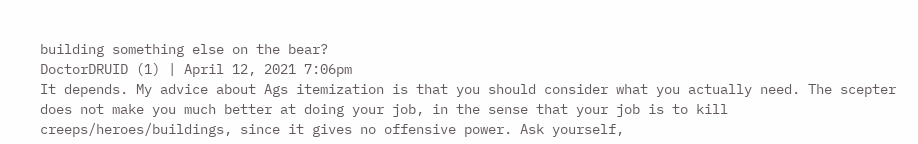building something else on the bear?
DoctorDRUID (1) | April 12, 2021 7:06pm
It depends. My advice about Ags itemization is that you should consider what you actually need. The scepter does not make you much better at doing your job, in the sense that your job is to kill creeps/heroes/buildings, since it gives no offensive power. Ask yourself,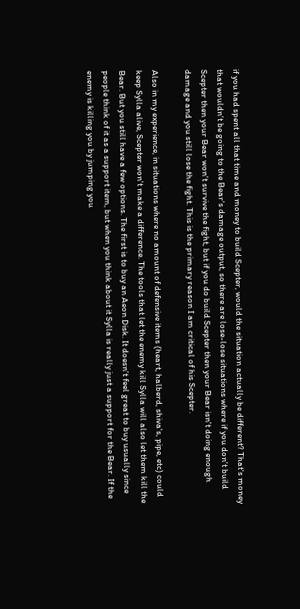if you had spent all that time and money to build Scepter, would the situation actually be different? That's money that wouldn't be going to the Bear's damage output, so there are lose-lose situations where if you don't build Scepter then your Bear won't survive the fight, but if you do build Scepter then your Bear isn't doing enough damage and you still lose the fight. This is the primary reason I am critical of his Scepter.

Also in my experience, in situations where no amount of defensive items (heart, halberd, shiva's, pipe, etc) could keep Sylla alive, Scepter won't make a difference. The tools that let the enemy kill Sylla will also let them kill the Bear. But you still have a few options. The first is to buy an Aeon Disk. It doesn't feel great to buy usually since people think of it as a support item, but when you think about it Sylla is really just a support for the Bear. If the enemy is killing you by jumping you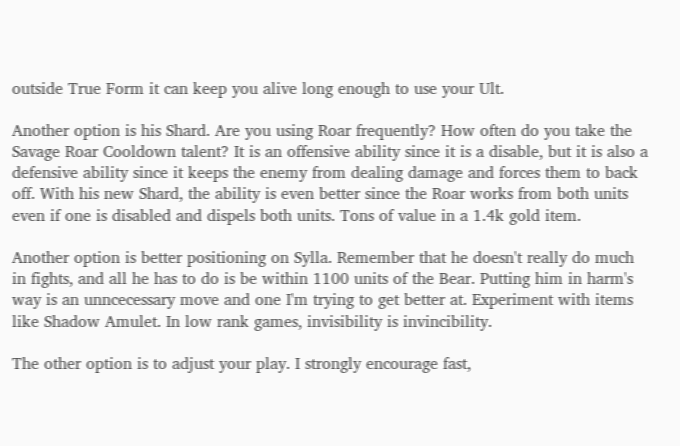outside True Form it can keep you alive long enough to use your Ult.

Another option is his Shard. Are you using Roar frequently? How often do you take the Savage Roar Cooldown talent? It is an offensive ability since it is a disable, but it is also a defensive ability since it keeps the enemy from dealing damage and forces them to back off. With his new Shard, the ability is even better since the Roar works from both units even if one is disabled and dispels both units. Tons of value in a 1.4k gold item.

Another option is better positioning on Sylla. Remember that he doesn't really do much in fights, and all he has to do is be within 1100 units of the Bear. Putting him in harm's way is an unncecessary move and one I'm trying to get better at. Experiment with items like Shadow Amulet. In low rank games, invisibility is invincibility.

The other option is to adjust your play. I strongly encourage fast,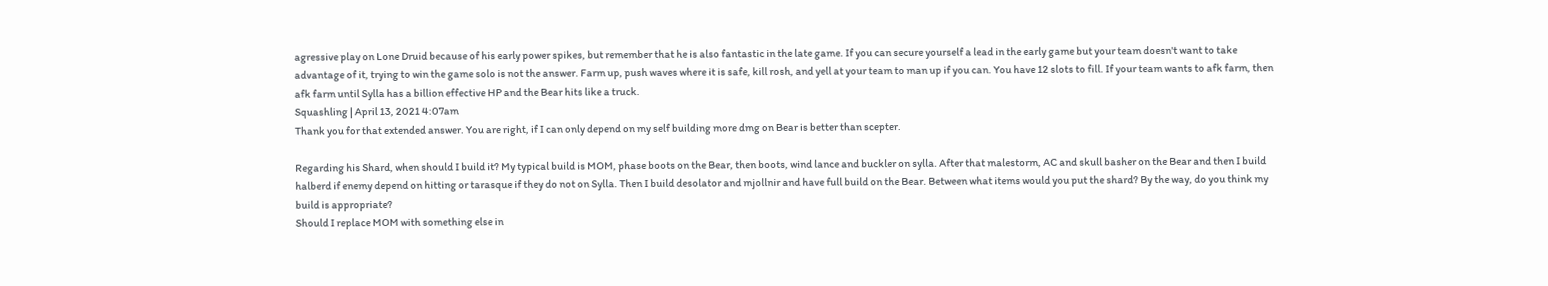agressive play on Lone Druid because of his early power spikes, but remember that he is also fantastic in the late game. If you can secure yourself a lead in the early game but your team doesn't want to take advantage of it, trying to win the game solo is not the answer. Farm up, push waves where it is safe, kill rosh, and yell at your team to man up if you can. You have 12 slots to fill. If your team wants to afk farm, then afk farm until Sylla has a billion effective HP and the Bear hits like a truck.
Squashling | April 13, 2021 4:07am
Thank you for that extended answer. You are right, if I can only depend on my self building more dmg on Bear is better than scepter.

Regarding his Shard, when should I build it? My typical build is MOM, phase boots on the Bear, then boots, wind lance and buckler on sylla. After that malestorm, AC and skull basher on the Bear and then I build halberd if enemy depend on hitting or tarasque if they do not on Sylla. Then I build desolator and mjollnir and have full build on the Bear. Between what items would you put the shard? By the way, do you think my build is appropriate?
Should I replace MOM with something else in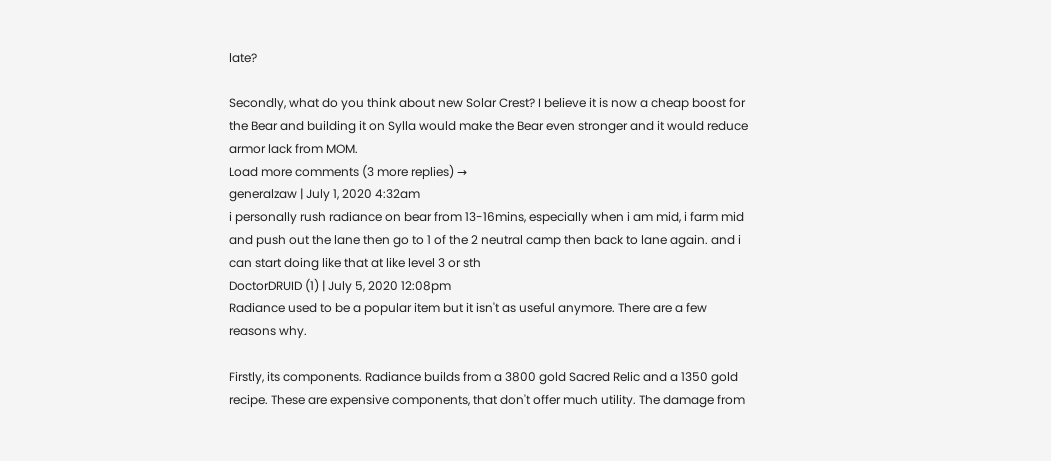late?

Secondly, what do you think about new Solar Crest? I believe it is now a cheap boost for the Bear and building it on Sylla would make the Bear even stronger and it would reduce armor lack from MOM.
Load more comments (3 more replies) →
generalzaw | July 1, 2020 4:32am
i personally rush radiance on bear from 13-16mins, especially when i am mid, i farm mid and push out the lane then go to 1 of the 2 neutral camp then back to lane again. and i can start doing like that at like level 3 or sth
DoctorDRUID (1) | July 5, 2020 12:08pm
Radiance used to be a popular item but it isn't as useful anymore. There are a few reasons why.

Firstly, its components. Radiance builds from a 3800 gold Sacred Relic and a 1350 gold recipe. These are expensive components, that don't offer much utility. The damage from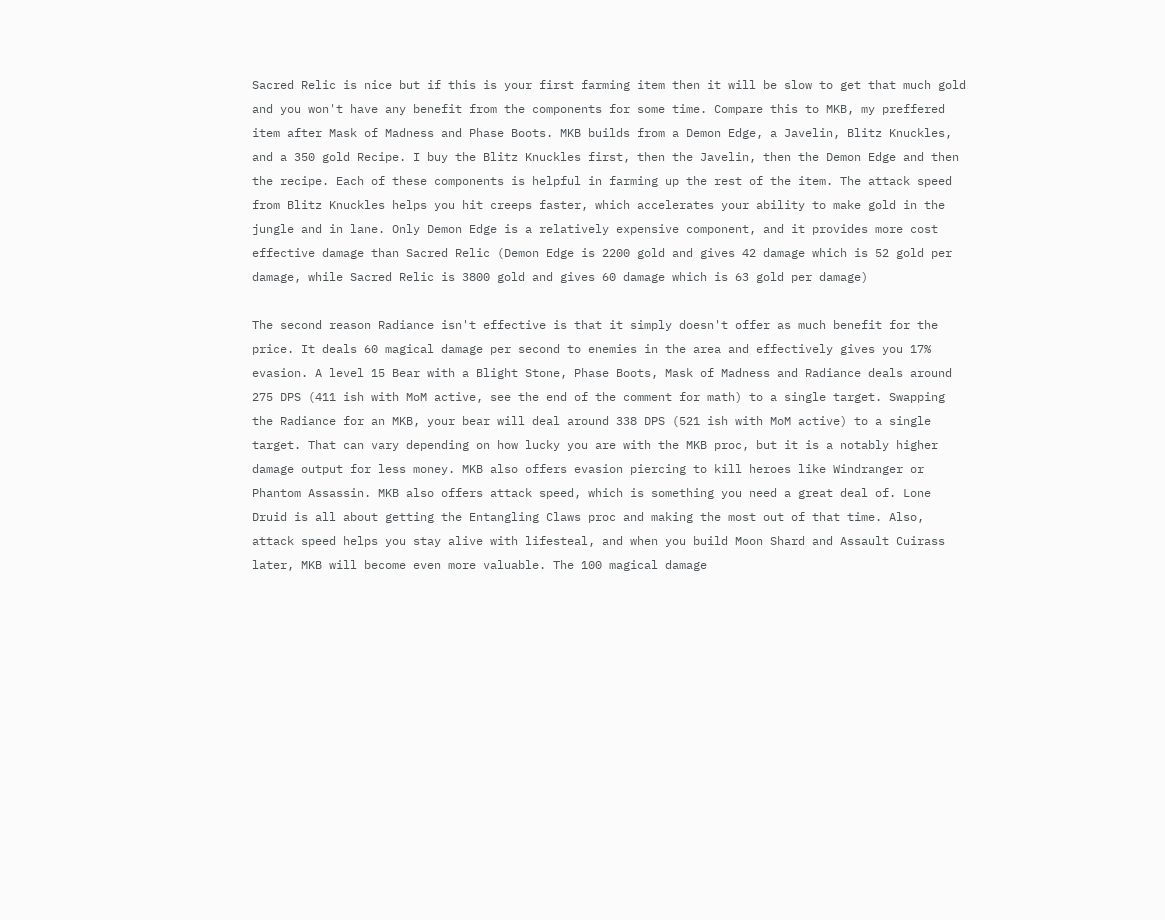Sacred Relic is nice but if this is your first farming item then it will be slow to get that much gold and you won't have any benefit from the components for some time. Compare this to MKB, my preffered item after Mask of Madness and Phase Boots. MKB builds from a Demon Edge, a Javelin, Blitz Knuckles, and a 350 gold Recipe. I buy the Blitz Knuckles first, then the Javelin, then the Demon Edge and then the recipe. Each of these components is helpful in farming up the rest of the item. The attack speed from Blitz Knuckles helps you hit creeps faster, which accelerates your ability to make gold in the jungle and in lane. Only Demon Edge is a relatively expensive component, and it provides more cost effective damage than Sacred Relic (Demon Edge is 2200 gold and gives 42 damage which is 52 gold per damage, while Sacred Relic is 3800 gold and gives 60 damage which is 63 gold per damage)

The second reason Radiance isn't effective is that it simply doesn't offer as much benefit for the price. It deals 60 magical damage per second to enemies in the area and effectively gives you 17% evasion. A level 15 Bear with a Blight Stone, Phase Boots, Mask of Madness and Radiance deals around 275 DPS (411 ish with MoM active, see the end of the comment for math) to a single target. Swapping the Radiance for an MKB, your bear will deal around 338 DPS (521 ish with MoM active) to a single target. That can vary depending on how lucky you are with the MKB proc, but it is a notably higher damage output for less money. MKB also offers evasion piercing to kill heroes like Windranger or Phantom Assassin. MKB also offers attack speed, which is something you need a great deal of. Lone Druid is all about getting the Entangling Claws proc and making the most out of that time. Also, attack speed helps you stay alive with lifesteal, and when you build Moon Shard and Assault Cuirass later, MKB will become even more valuable. The 100 magical damage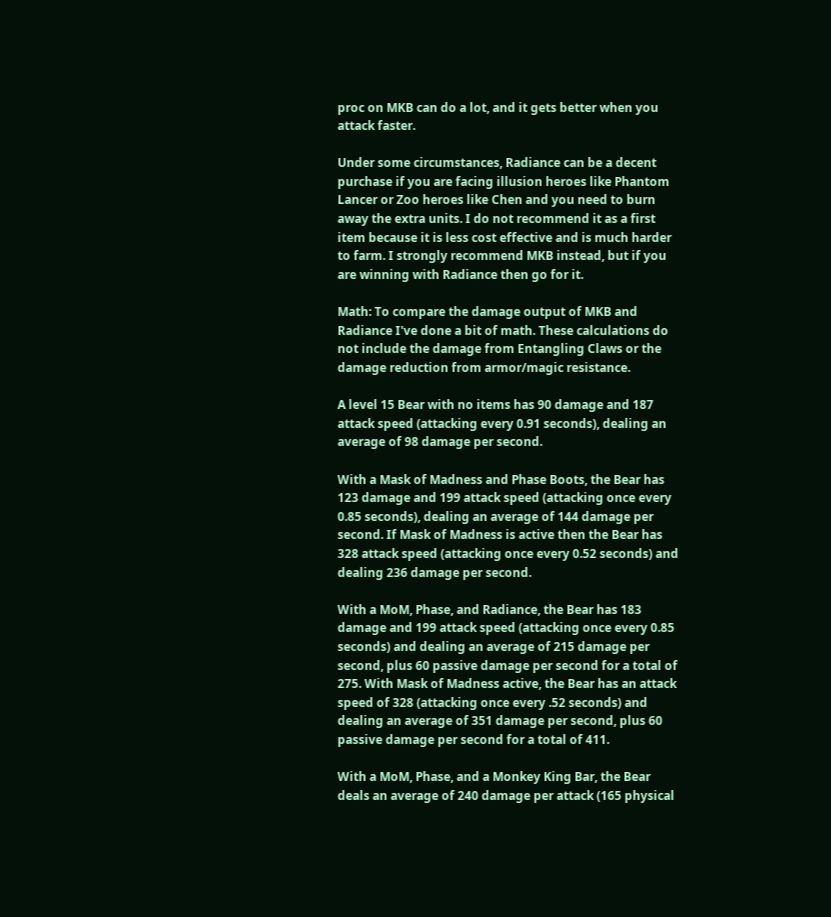proc on MKB can do a lot, and it gets better when you attack faster.

Under some circumstances, Radiance can be a decent purchase if you are facing illusion heroes like Phantom Lancer or Zoo heroes like Chen and you need to burn away the extra units. I do not recommend it as a first item because it is less cost effective and is much harder to farm. I strongly recommend MKB instead, but if you are winning with Radiance then go for it.

Math: To compare the damage output of MKB and Radiance I've done a bit of math. These calculations do not include the damage from Entangling Claws or the damage reduction from armor/magic resistance.

A level 15 Bear with no items has 90 damage and 187 attack speed (attacking every 0.91 seconds), dealing an average of 98 damage per second.

With a Mask of Madness and Phase Boots, the Bear has 123 damage and 199 attack speed (attacking once every 0.85 seconds), dealing an average of 144 damage per second. If Mask of Madness is active then the Bear has 328 attack speed (attacking once every 0.52 seconds) and dealing 236 damage per second.

With a MoM, Phase, and Radiance, the Bear has 183 damage and 199 attack speed (attacking once every 0.85 seconds) and dealing an average of 215 damage per second, plus 60 passive damage per second for a total of 275. With Mask of Madness active, the Bear has an attack speed of 328 (attacking once every .52 seconds) and dealing an average of 351 damage per second, plus 60 passive damage per second for a total of 411.

With a MoM, Phase, and a Monkey King Bar, the Bear deals an average of 240 damage per attack (165 physical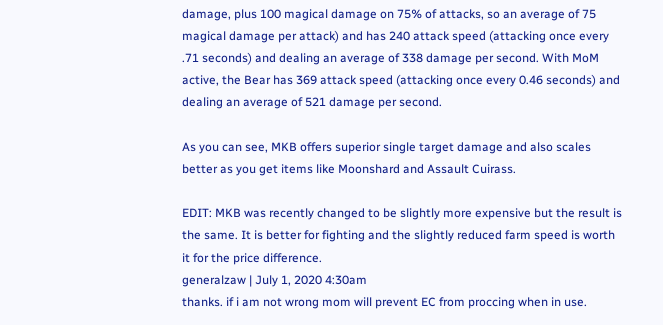damage, plus 100 magical damage on 75% of attacks, so an average of 75 magical damage per attack) and has 240 attack speed (attacking once every .71 seconds) and dealing an average of 338 damage per second. With MoM active, the Bear has 369 attack speed (attacking once every 0.46 seconds) and dealing an average of 521 damage per second.

As you can see, MKB offers superior single target damage and also scales better as you get items like Moonshard and Assault Cuirass.

EDIT: MKB was recently changed to be slightly more expensive but the result is the same. It is better for fighting and the slightly reduced farm speed is worth it for the price difference.
generalzaw | July 1, 2020 4:30am
thanks. if i am not wrong mom will prevent EC from proccing when in use.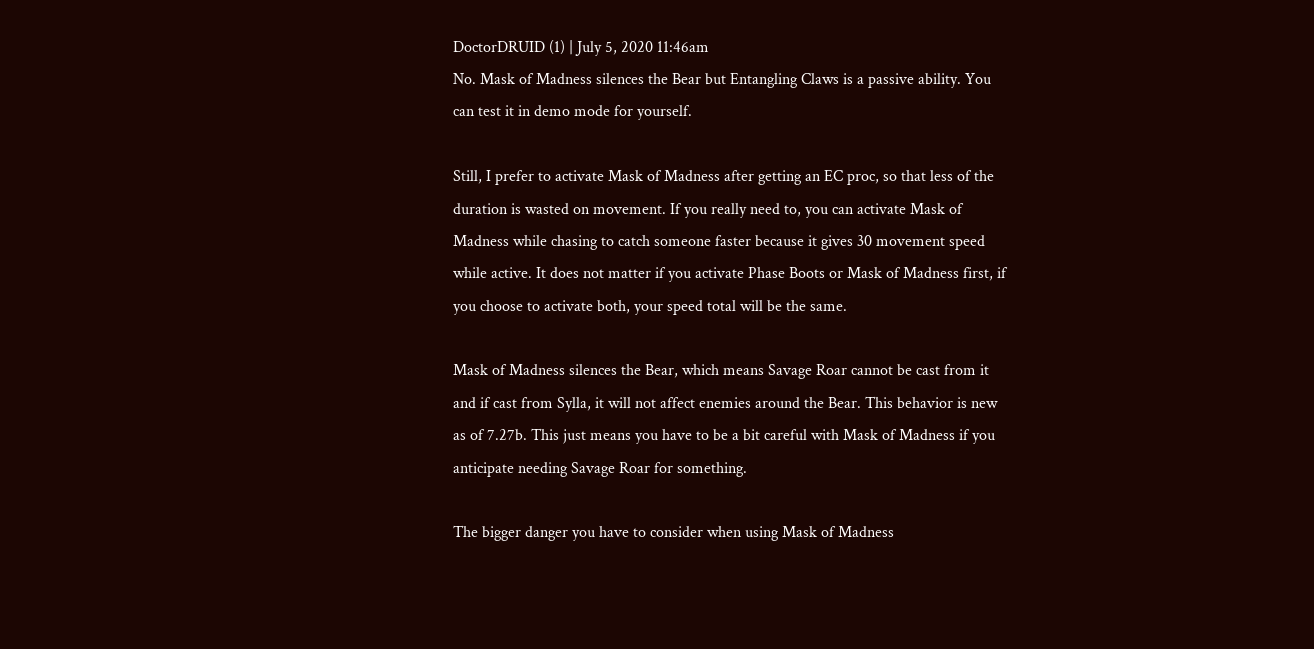DoctorDRUID (1) | July 5, 2020 11:46am
No. Mask of Madness silences the Bear but Entangling Claws is a passive ability. You can test it in demo mode for yourself.

Still, I prefer to activate Mask of Madness after getting an EC proc, so that less of the duration is wasted on movement. If you really need to, you can activate Mask of Madness while chasing to catch someone faster because it gives 30 movement speed while active. It does not matter if you activate Phase Boots or Mask of Madness first, if you choose to activate both, your speed total will be the same.

Mask of Madness silences the Bear, which means Savage Roar cannot be cast from it and if cast from Sylla, it will not affect enemies around the Bear. This behavior is new as of 7.27b. This just means you have to be a bit careful with Mask of Madness if you anticipate needing Savage Roar for something.

The bigger danger you have to consider when using Mask of Madness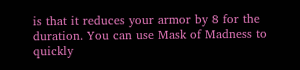is that it reduces your armor by 8 for the duration. You can use Mask of Madness to quickly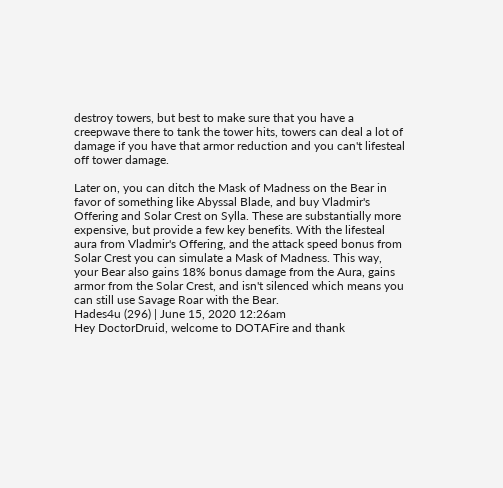destroy towers, but best to make sure that you have a creepwave there to tank the tower hits, towers can deal a lot of damage if you have that armor reduction and you can't lifesteal off tower damage.

Later on, you can ditch the Mask of Madness on the Bear in favor of something like Abyssal Blade, and buy Vladmir's Offering and Solar Crest on Sylla. These are substantially more expensive, but provide a few key benefits. With the lifesteal aura from Vladmir's Offering, and the attack speed bonus from Solar Crest you can simulate a Mask of Madness. This way, your Bear also gains 18% bonus damage from the Aura, gains armor from the Solar Crest, and isn't silenced which means you can still use Savage Roar with the Bear.
Hades4u (296) | June 15, 2020 12:26am
Hey DoctorDruid, welcome to DOTAFire and thank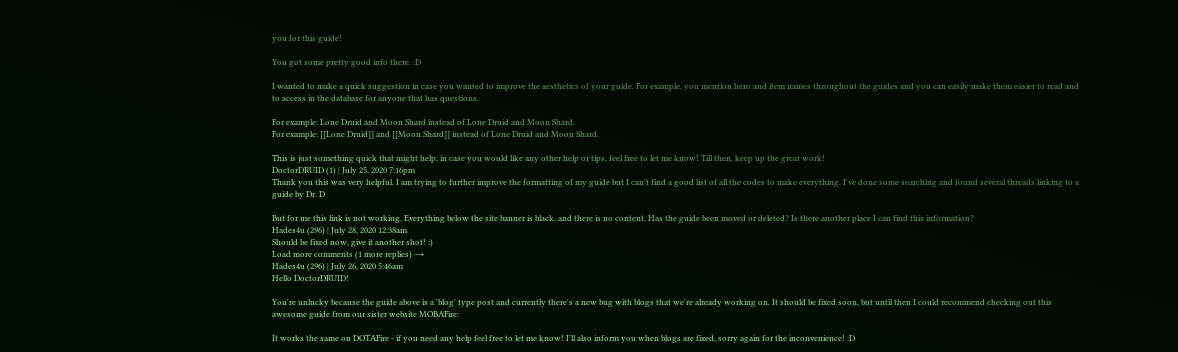you for this guide!

You got some pretty good info there. :D

I wanted to make a quick suggestion in case you wanted to improve the aesthetics of your guide. For example, you mention hero and item names throughout the guides and you can easily make them easier to read and to access in the database for anyone that has questions.

For example: Lone Druid and Moon Shard instead of Lone Druid and Moon Shard.
For example: [[Lone Druid]] and [[Moon Shard]] instead of Lone Druid and Moon Shard.

This is just something quick that might help, in case you would like any other help or tips, feel free to let me know! Till then, keep up the great work!
DoctorDRUID (1) | July 25, 2020 7:16pm
Thank you this was very helpful. I am trying to further improve the formatting of my guide but I can't find a good list of all the codes to make everything. I've done some searching and found several threads linking to a guide by Dr. D

But for me this link is not working. Everything below the site banner is black, and there is no content. Has the guide been moved or deleted? Is there another place I can find this information?
Hades4u (296) | July 28, 2020 12:38am
Should be fixed now, give it another shot! :)
Load more comments (1 more replies) →
Hades4u (296) | July 26, 2020 5:46am
Hello DoctorDRUID!

You're unlucky because the guide above is a 'blog' type post and currently there's a new bug with blogs that we're already working on. It should be fixed soon, but until then I could recommend checking out this awesome guide from our sister website MOBAFire:

It works the same on DOTAFire - if you need any help feel free to let me know! I'll also inform you when blogs are fixed, sorry again for the inconvenience! :D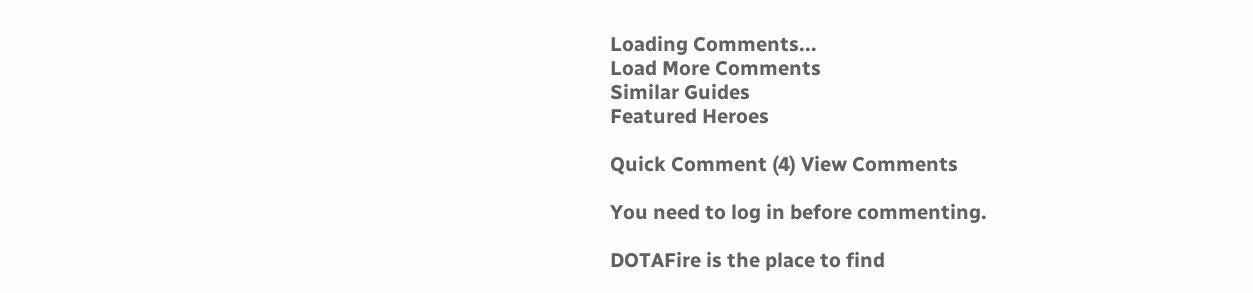Loading Comments...
Load More Comments
Similar Guides
Featured Heroes

Quick Comment (4) View Comments

You need to log in before commenting.

DOTAFire is the place to find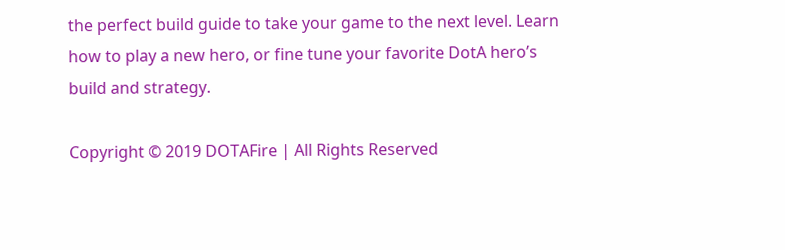the perfect build guide to take your game to the next level. Learn how to play a new hero, or fine tune your favorite DotA hero’s build and strategy.

Copyright © 2019 DOTAFire | All Rights Reserved